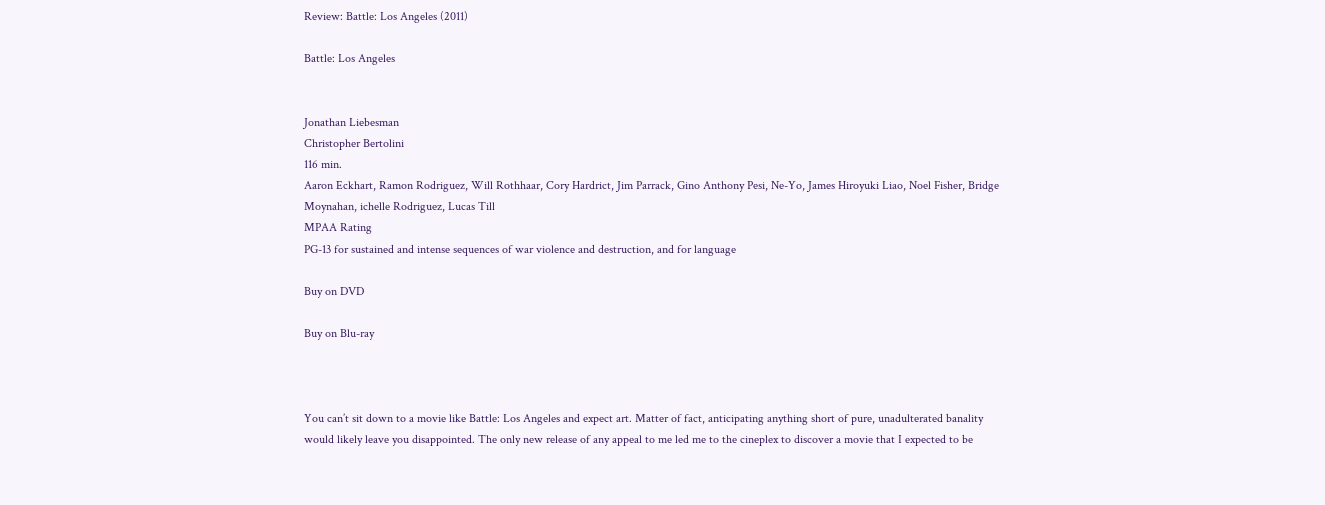Review: Battle: Los Angeles (2011)

Battle: Los Angeles


Jonathan Liebesman
Christopher Bertolini
116 min.
Aaron Eckhart, Ramon Rodriguez, Will Rothhaar, Cory Hardrict, Jim Parrack, Gino Anthony Pesi, Ne-Yo, James Hiroyuki Liao, Noel Fisher, Bridge Moynahan, ichelle Rodriguez, Lucas Till
MPAA Rating
PG-13 for sustained and intense sequences of war violence and destruction, and for language

Buy on DVD

Buy on Blu-ray



You can’t sit down to a movie like Battle: Los Angeles and expect art. Matter of fact, anticipating anything short of pure, unadulterated banality would likely leave you disappointed. The only new release of any appeal to me led me to the cineplex to discover a movie that I expected to be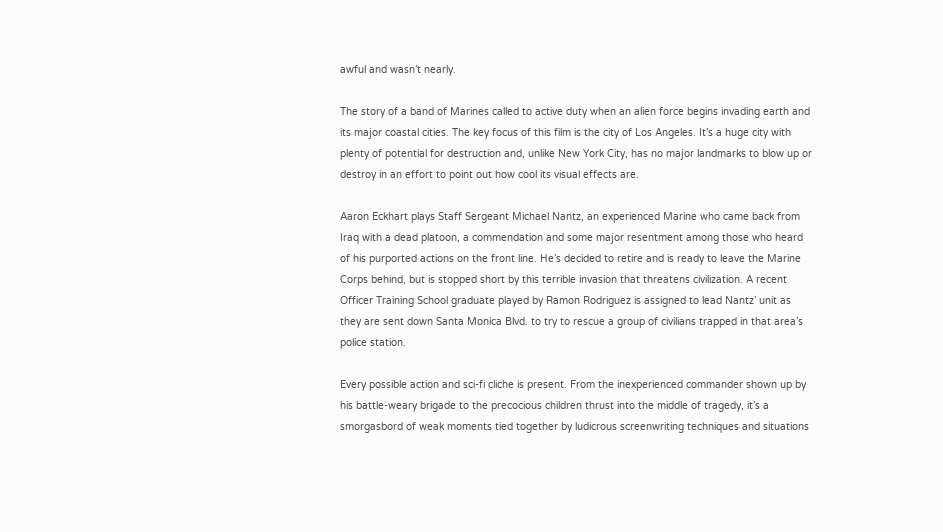awful and wasn’t nearly.

The story of a band of Marines called to active duty when an alien force begins invading earth and its major coastal cities. The key focus of this film is the city of Los Angeles. It’s a huge city with plenty of potential for destruction and, unlike New York City, has no major landmarks to blow up or destroy in an effort to point out how cool its visual effects are.

Aaron Eckhart plays Staff Sergeant Michael Nantz, an experienced Marine who came back from Iraq with a dead platoon, a commendation and some major resentment among those who heard of his purported actions on the front line. He’s decided to retire and is ready to leave the Marine Corps behind, but is stopped short by this terrible invasion that threatens civilization. A recent Officer Training School graduate played by Ramon Rodriguez is assigned to lead Nantz’ unit as they are sent down Santa Monica Blvd. to try to rescue a group of civilians trapped in that area’s police station.

Every possible action and sci-fi cliche is present. From the inexperienced commander shown up by his battle-weary brigade to the precocious children thrust into the middle of tragedy, it’s a smorgasbord of weak moments tied together by ludicrous screenwriting techniques and situations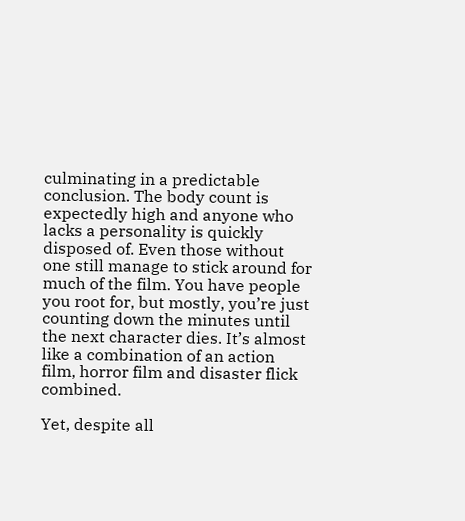culminating in a predictable conclusion. The body count is expectedly high and anyone who lacks a personality is quickly disposed of. Even those without one still manage to stick around for much of the film. You have people you root for, but mostly, you’re just counting down the minutes until the next character dies. It’s almost like a combination of an action film, horror film and disaster flick combined.

Yet, despite all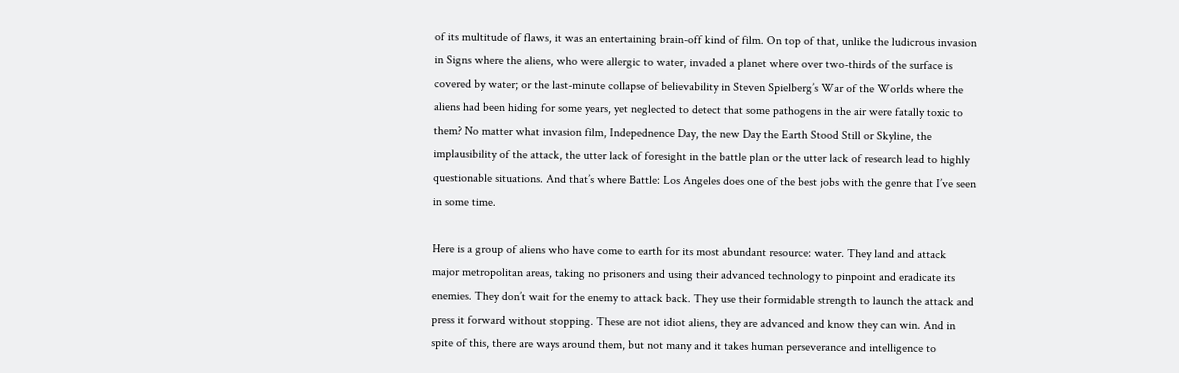of its multitude of flaws, it was an entertaining brain-off kind of film. On top of that, unlike the ludicrous invasion in Signs where the aliens, who were allergic to water, invaded a planet where over two-thirds of the surface is covered by water; or the last-minute collapse of believability in Steven Spielberg’s War of the Worlds where the aliens had been hiding for some years, yet neglected to detect that some pathogens in the air were fatally toxic to them? No matter what invasion film, Indepednence Day, the new Day the Earth Stood Still or Skyline, the implausibility of the attack, the utter lack of foresight in the battle plan or the utter lack of research lead to highly questionable situations. And that’s where Battle: Los Angeles does one of the best jobs with the genre that I’ve seen in some time.

Here is a group of aliens who have come to earth for its most abundant resource: water. They land and attack major metropolitan areas, taking no prisoners and using their advanced technology to pinpoint and eradicate its enemies. They don’t wait for the enemy to attack back. They use their formidable strength to launch the attack and press it forward without stopping. These are not idiot aliens, they are advanced and know they can win. And in spite of this, there are ways around them, but not many and it takes human perseverance and intelligence to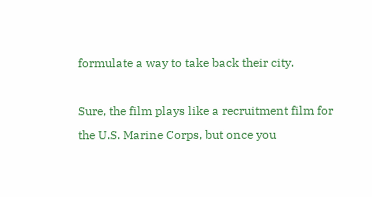formulate a way to take back their city.

Sure, the film plays like a recruitment film for the U.S. Marine Corps, but once you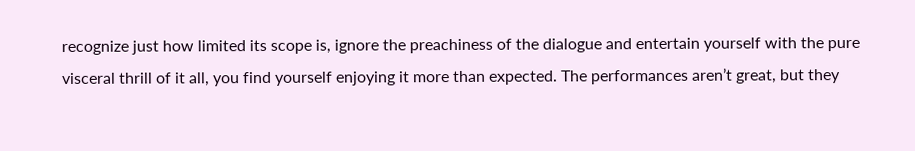recognize just how limited its scope is, ignore the preachiness of the dialogue and entertain yourself with the pure visceral thrill of it all, you find yourself enjoying it more than expected. The performances aren’t great, but they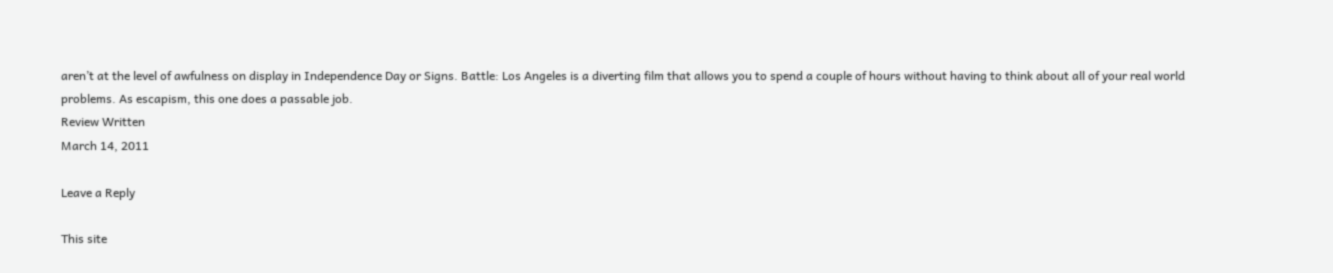aren’t at the level of awfulness on display in Independence Day or Signs. Battle: Los Angeles is a diverting film that allows you to spend a couple of hours without having to think about all of your real world problems. As escapism, this one does a passable job.
Review Written
March 14, 2011

Leave a Reply

This site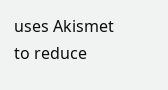uses Akismet to reduce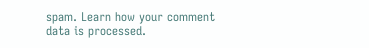spam. Learn how your comment data is processed.